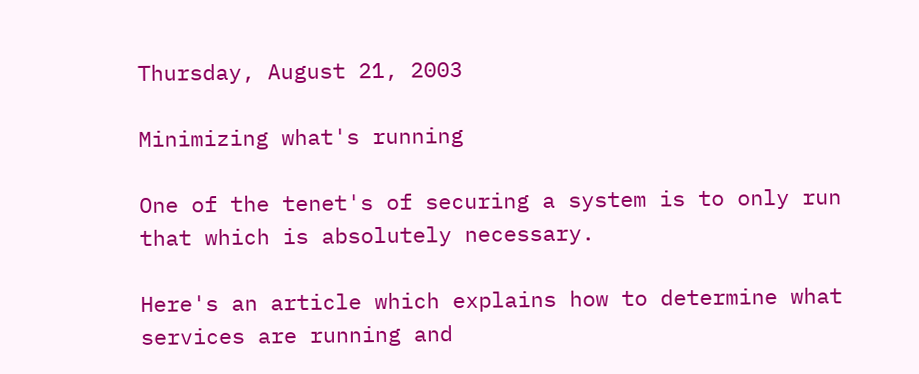Thursday, August 21, 2003

Minimizing what's running

One of the tenet's of securing a system is to only run that which is absolutely necessary.

Here's an article which explains how to determine what services are running and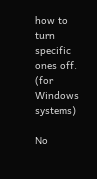how to turn specific ones off. (for Windows systems)

No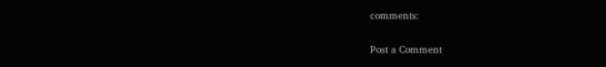comments:

Post a Comment